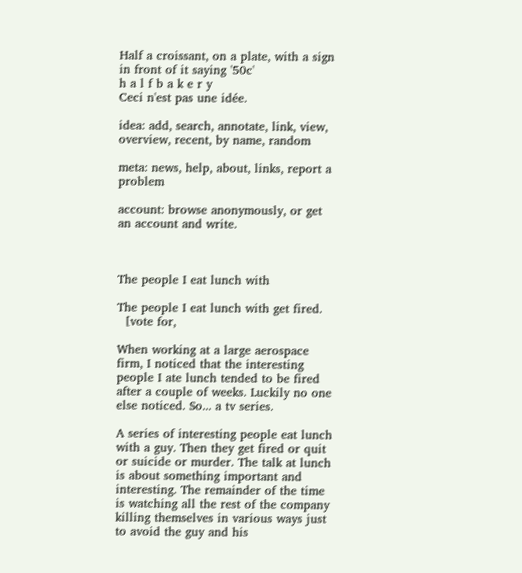Half a croissant, on a plate, with a sign in front of it saying '50c'
h a l f b a k e r y
Ceci n'est pas une idée.

idea: add, search, annotate, link, view, overview, recent, by name, random

meta: news, help, about, links, report a problem

account: browse anonymously, or get an account and write.



The people I eat lunch with

The people I eat lunch with get fired.
  [vote for,

When working at a large aerospace firm, I noticed that the interesting people I ate lunch tended to be fired after a couple of weeks. Luckily no one else noticed. So... a tv series.

A series of interesting people eat lunch with a guy. Then they get fired or quit or suicide or murder. The talk at lunch is about something important and interesting. The remainder of the time is watching all the rest of the company killing themselves in various ways just to avoid the guy and his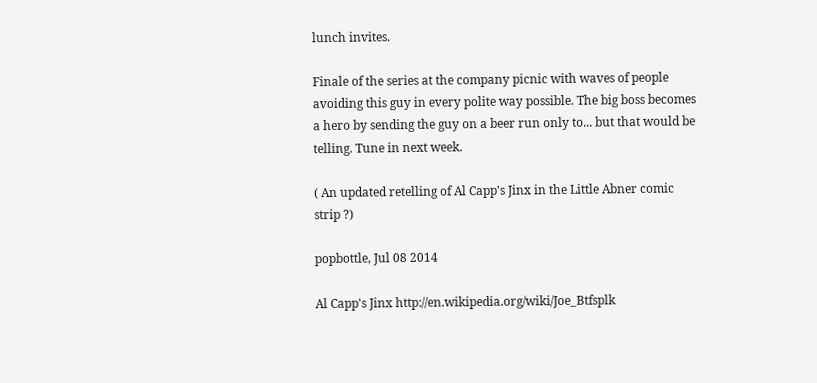lunch invites.

Finale of the series at the company picnic with waves of people avoiding this guy in every polite way possible. The big boss becomes a hero by sending the guy on a beer run only to... but that would be telling. Tune in next week.

( An updated retelling of Al Capp's Jinx in the Little Abner comic strip ?)

popbottle, Jul 08 2014

Al Capp's Jinx http://en.wikipedia.org/wiki/Joe_Btfsplk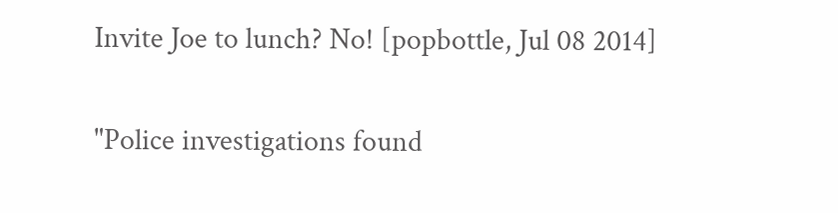Invite Joe to lunch? No! [popbottle, Jul 08 2014]

"Police investigations found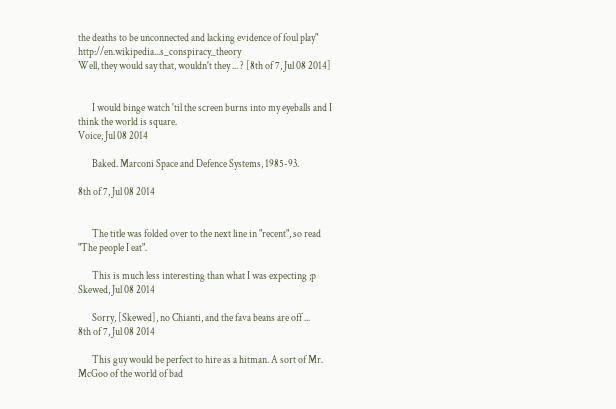the deaths to be unconnected and lacking evidence of foul play" http://en.wikipedia...s_conspiracy_theory
Well, they would say that, wouldn't they ... ? [8th of 7, Jul 08 2014]


       I would binge watch 'til the screen burns into my eyeballs and I think the world is square.
Voice, Jul 08 2014

       Baked. Marconi Space and Defence Systems, 1985-93.

8th of 7, Jul 08 2014


       The title was folded over to the next line in "recent", so read "The people I eat".

       This is much less interesting than what I was expecting ;p
Skewed, Jul 08 2014

       Sorry, [Skewed], no Chianti, and the fava beans are off ...
8th of 7, Jul 08 2014

       This guy would be perfect to hire as a hitman. A sort of Mr. McGoo of the world of bad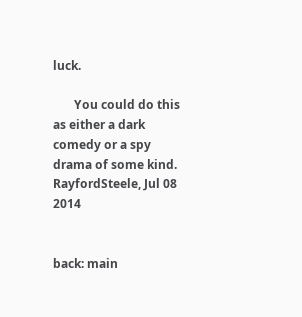luck.

       You could do this as either a dark comedy or a spy drama of some kind.
RayfordSteele, Jul 08 2014


back: main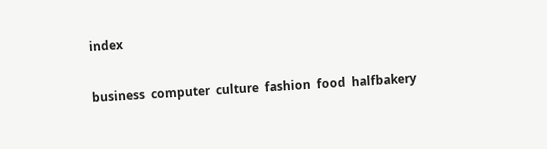index

business  computer  culture  fashion  food  halfbakery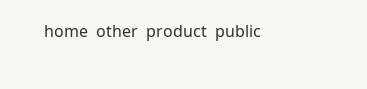home  other  product  public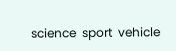science  sport  vehicle